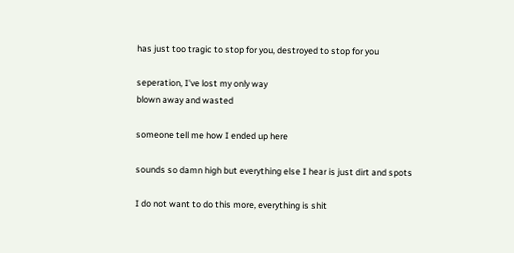has just too tragic to stop for you, destroyed to stop for you

seperation, I've lost my only way
blown away and wasted

someone tell me how I ended up here

sounds so damn high but everything else I hear is just dirt and spots

I do not want to do this more, everything is shit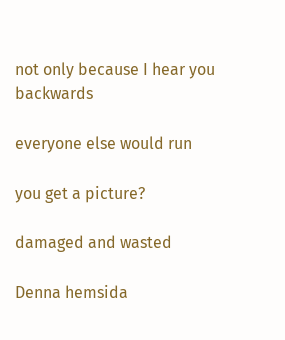not only because I hear you backwards

everyone else would run

you get a picture?

damaged and wasted

Denna hemsida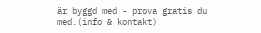är byggd med - prova gratis du med.(info & kontakt)